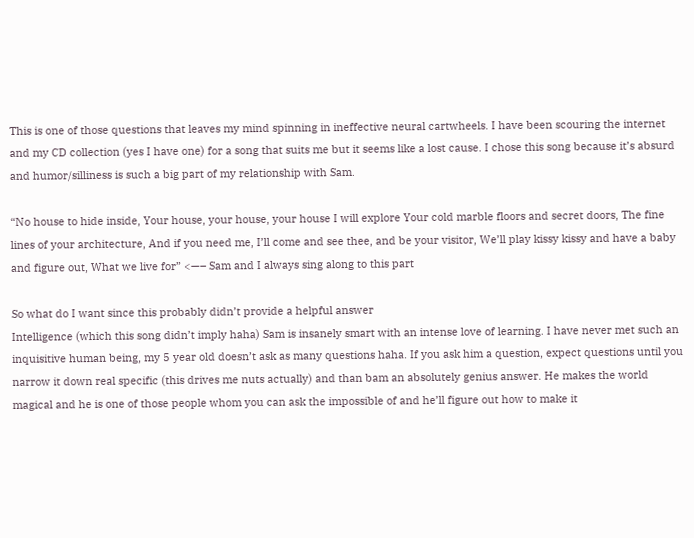This is one of those questions that leaves my mind spinning in ineffective neural cartwheels. I have been scouring the internet and my CD collection (yes I have one) for a song that suits me but it seems like a lost cause. I chose this song because it’s absurd and humor/silliness is such a big part of my relationship with Sam.

“No house to hide inside, Your house, your house, your house I will explore Your cold marble floors and secret doors, The fine lines of your architecture, And if you need me, I’ll come and see thee, and be your visitor, We’ll play kissy kissy and have a baby and figure out, What we live for” <—– Sam and I always sing along to this part

So what do I want since this probably didn’t provide a helpful answer
Intelligence (which this song didn’t imply haha) Sam is insanely smart with an intense love of learning. I have never met such an inquisitive human being, my 5 year old doesn’t ask as many questions haha. If you ask him a question, expect questions until you narrow it down real specific (this drives me nuts actually) and than bam an absolutely genius answer. He makes the world magical and he is one of those people whom you can ask the impossible of and he’ll figure out how to make it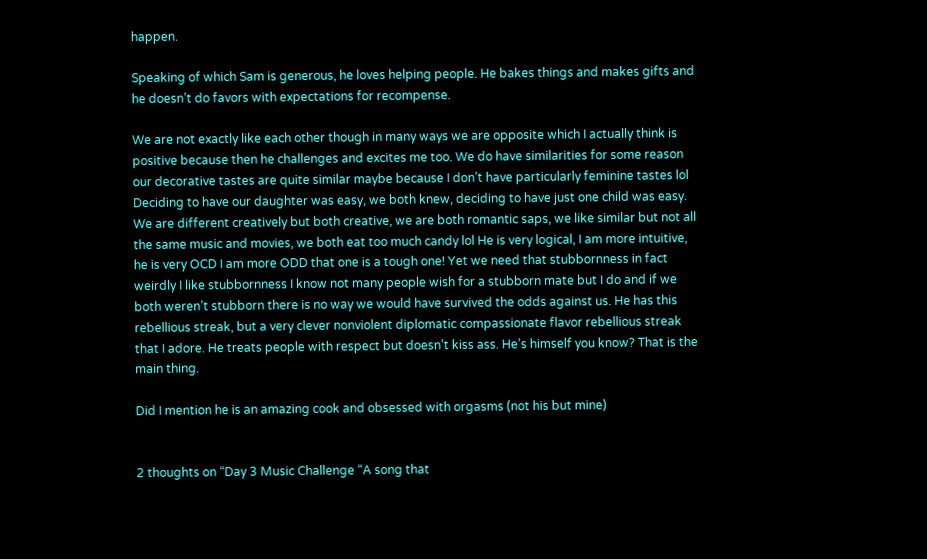happen.

Speaking of which Sam is generous, he loves helping people. He bakes things and makes gifts and he doesn’t do favors with expectations for recompense.

We are not exactly like each other though in many ways we are opposite which I actually think is positive because then he challenges and excites me too. We do have similarities for some reason our decorative tastes are quite similar maybe because I don’t have particularly feminine tastes lol Deciding to have our daughter was easy, we both knew, deciding to have just one child was easy. We are different creatively but both creative, we are both romantic saps, we like similar but not all the same music and movies, we both eat too much candy lol He is very logical, I am more intuitive, he is very OCD I am more ODD that one is a tough one! Yet we need that stubbornness in fact weirdly I like stubbornness I know not many people wish for a stubborn mate but I do and if we both weren’t stubborn there is no way we would have survived the odds against us. He has this rebellious streak, but a very clever nonviolent diplomatic compassionate flavor rebellious streak that I adore. He treats people with respect but doesn’t kiss ass. He’s himself you know? That is the main thing.

Did I mention he is an amazing cook and obsessed with orgasms (not his but mine)


2 thoughts on “Day 3 Music Challenge “A song that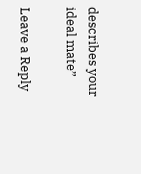describes your ideal mate”

Leave a Reply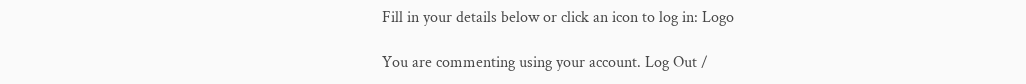Fill in your details below or click an icon to log in: Logo

You are commenting using your account. Log Out /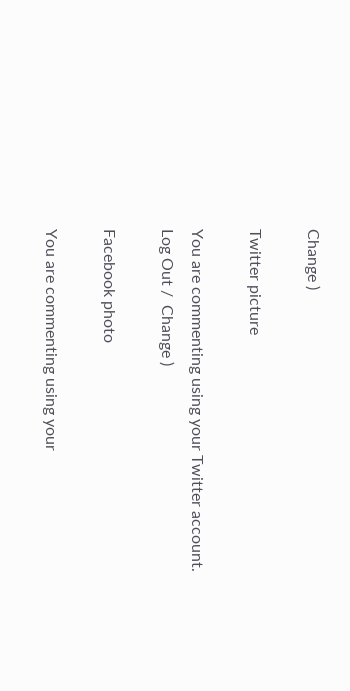Change )

Twitter picture

You are commenting using your Twitter account. Log Out /  Change )

Facebook photo

You are commenting using your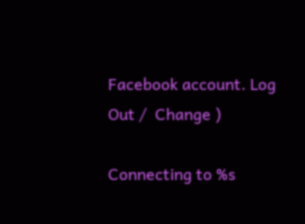Facebook account. Log Out /  Change )

Connecting to %s